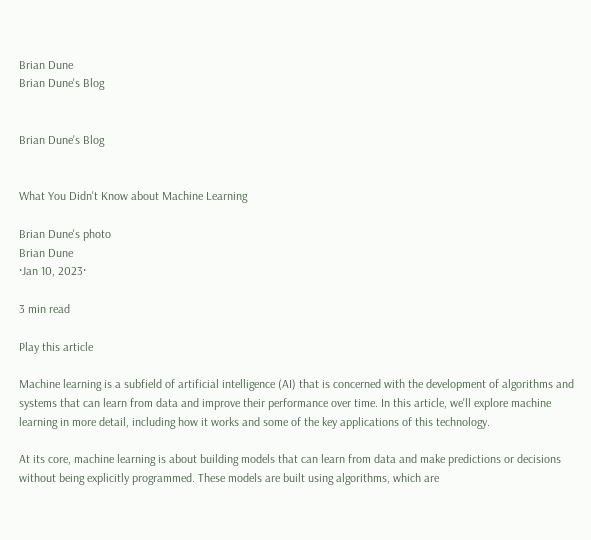Brian Dune
Brian Dune's Blog


Brian Dune's Blog


What You Didn't Know about Machine Learning

Brian Dune's photo
Brian Dune
·Jan 10, 2023·

3 min read

Play this article

Machine learning is a subfield of artificial intelligence (AI) that is concerned with the development of algorithms and systems that can learn from data and improve their performance over time. In this article, we'll explore machine learning in more detail, including how it works and some of the key applications of this technology.

At its core, machine learning is about building models that can learn from data and make predictions or decisions without being explicitly programmed. These models are built using algorithms, which are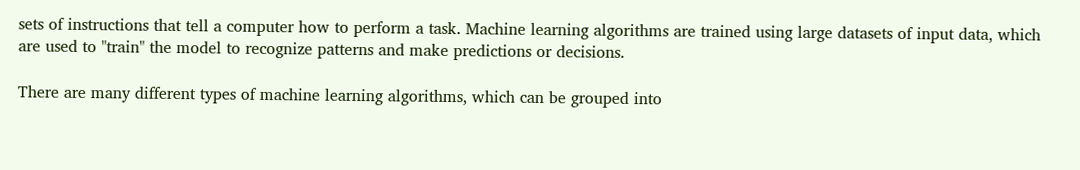sets of instructions that tell a computer how to perform a task. Machine learning algorithms are trained using large datasets of input data, which are used to "train" the model to recognize patterns and make predictions or decisions.

There are many different types of machine learning algorithms, which can be grouped into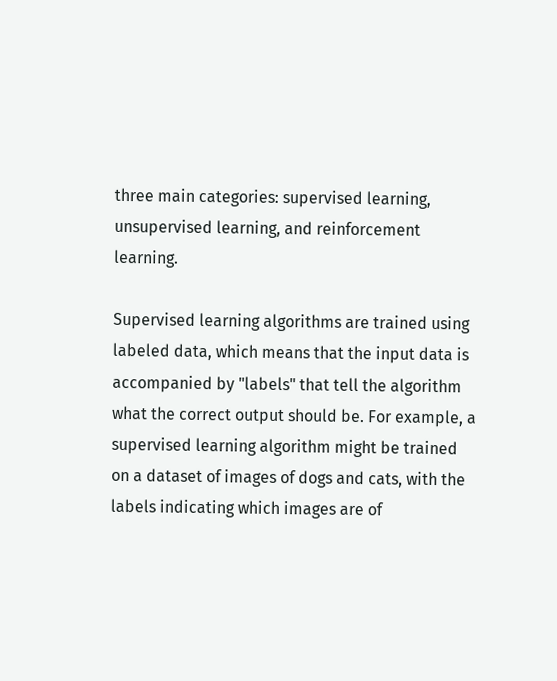three main categories: supervised learning, unsupervised learning, and reinforcement learning.

Supervised learning algorithms are trained using labeled data, which means that the input data is accompanied by "labels" that tell the algorithm what the correct output should be. For example, a supervised learning algorithm might be trained on a dataset of images of dogs and cats, with the labels indicating which images are of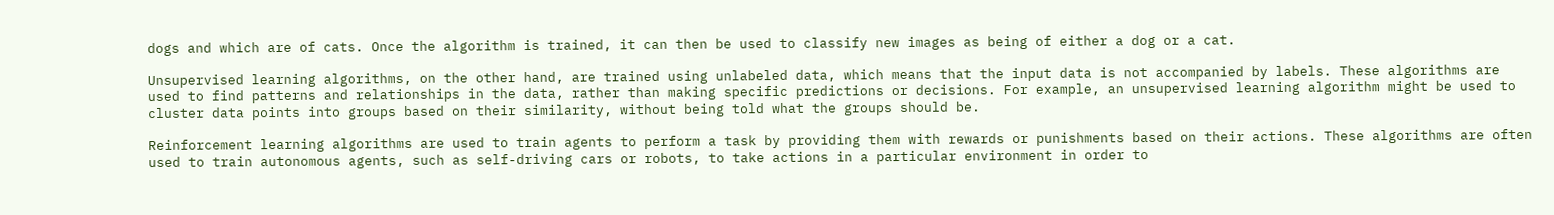dogs and which are of cats. Once the algorithm is trained, it can then be used to classify new images as being of either a dog or a cat.

Unsupervised learning algorithms, on the other hand, are trained using unlabeled data, which means that the input data is not accompanied by labels. These algorithms are used to find patterns and relationships in the data, rather than making specific predictions or decisions. For example, an unsupervised learning algorithm might be used to cluster data points into groups based on their similarity, without being told what the groups should be.

Reinforcement learning algorithms are used to train agents to perform a task by providing them with rewards or punishments based on their actions. These algorithms are often used to train autonomous agents, such as self-driving cars or robots, to take actions in a particular environment in order to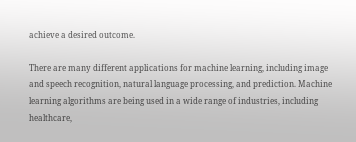achieve a desired outcome.

There are many different applications for machine learning, including image and speech recognition, natural language processing, and prediction. Machine learning algorithms are being used in a wide range of industries, including healthcare,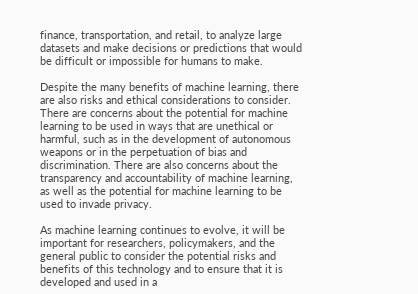finance, transportation, and retail, to analyze large datasets and make decisions or predictions that would be difficult or impossible for humans to make.

Despite the many benefits of machine learning, there are also risks and ethical considerations to consider. There are concerns about the potential for machine learning to be used in ways that are unethical or harmful, such as in the development of autonomous weapons or in the perpetuation of bias and discrimination. There are also concerns about the transparency and accountability of machine learning, as well as the potential for machine learning to be used to invade privacy.

As machine learning continues to evolve, it will be important for researchers, policymakers, and the general public to consider the potential risks and benefits of this technology and to ensure that it is developed and used in a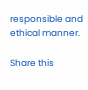responsible and ethical manner.

Share this